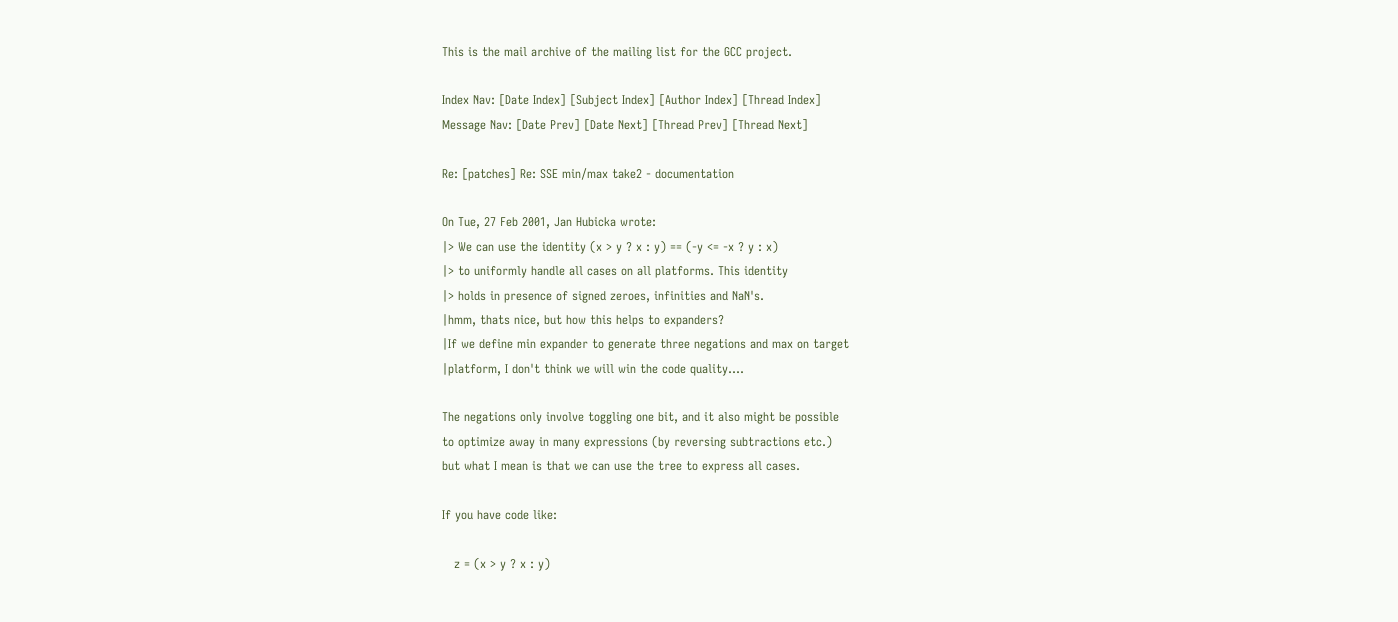This is the mail archive of the mailing list for the GCC project.

Index Nav: [Date Index] [Subject Index] [Author Index] [Thread Index]
Message Nav: [Date Prev] [Date Next] [Thread Prev] [Thread Next]

Re: [patches] Re: SSE min/max take2 - documentation

On Tue, 27 Feb 2001, Jan Hubicka wrote:
|> We can use the identity (x > y ? x : y) == (-y <= -x ? y : x)
|> to uniformly handle all cases on all platforms. This identity
|> holds in presence of signed zeroes, infinities and NaN's.
|hmm, thats nice, but how this helps to expanders?
|If we define min expander to generate three negations and max on target
|platform, I don't think we will win the code quality....

The negations only involve toggling one bit, and it also might be possible
to optimize away in many expressions (by reversing subtractions etc.)
but what I mean is that we can use the tree to express all cases.

If you have code like:

   z = (x > y ? x : y)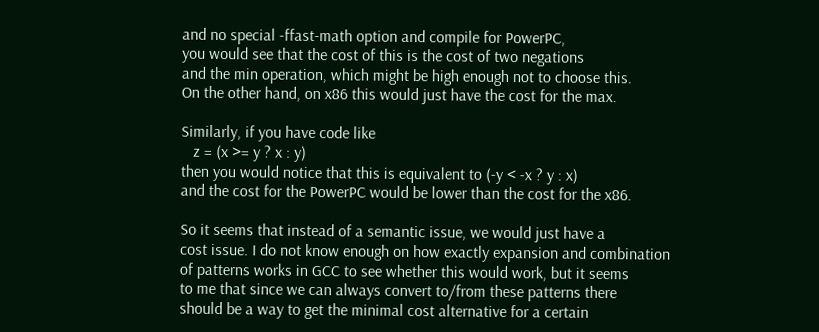and no special -ffast-math option and compile for PowerPC,
you would see that the cost of this is the cost of two negations
and the min operation, which might be high enough not to choose this.
On the other hand, on x86 this would just have the cost for the max.

Similarly, if you have code like
   z = (x >= y ? x : y)
then you would notice that this is equivalent to (-y < -x ? y : x)
and the cost for the PowerPC would be lower than the cost for the x86.

So it seems that instead of a semantic issue, we would just have a
cost issue. I do not know enough on how exactly expansion and combination
of patterns works in GCC to see whether this would work, but it seems
to me that since we can always convert to/from these patterns there
should be a way to get the minimal cost alternative for a certain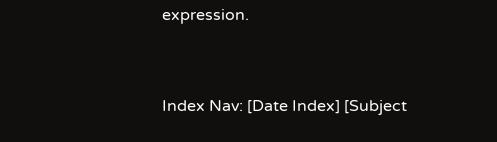expression.


Index Nav: [Date Index] [Subject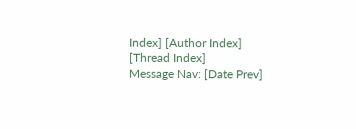Index] [Author Index] [Thread Index]
Message Nav: [Date Prev]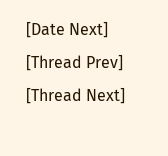[Date Next] [Thread Prev] [Thread Next]